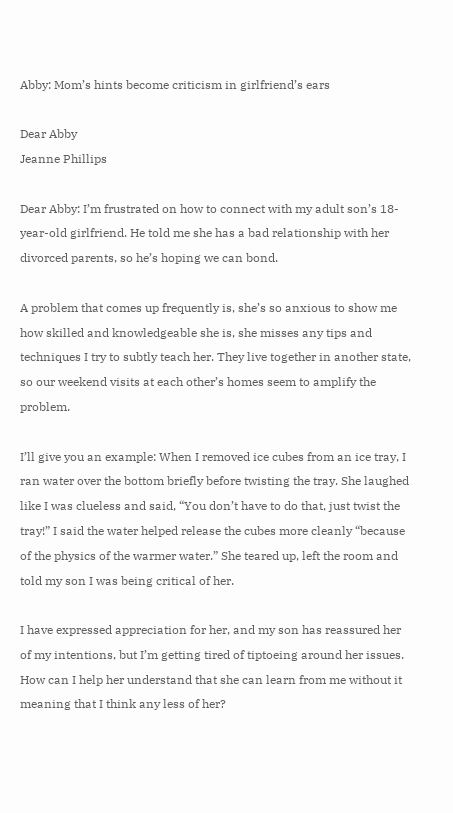Abby: Mom’s hints become criticism in girlfriend’s ears

Dear Abby
Jeanne Phillips

Dear Abby: I’m frustrated on how to connect with my adult son’s 18-year-old girlfriend. He told me she has a bad relationship with her divorced parents, so he’s hoping we can bond.

A problem that comes up frequently is, she’s so anxious to show me how skilled and knowledgeable she is, she misses any tips and techniques I try to subtly teach her. They live together in another state, so our weekend visits at each other’s homes seem to amplify the problem.

I’ll give you an example: When I removed ice cubes from an ice tray, I ran water over the bottom briefly before twisting the tray. She laughed like I was clueless and said, “You don’t have to do that, just twist the tray!” I said the water helped release the cubes more cleanly “because of the physics of the warmer water.” She teared up, left the room and told my son I was being critical of her.

I have expressed appreciation for her, and my son has reassured her of my intentions, but I’m getting tired of tiptoeing around her issues. How can I help her understand that she can learn from me without it meaning that I think any less of her?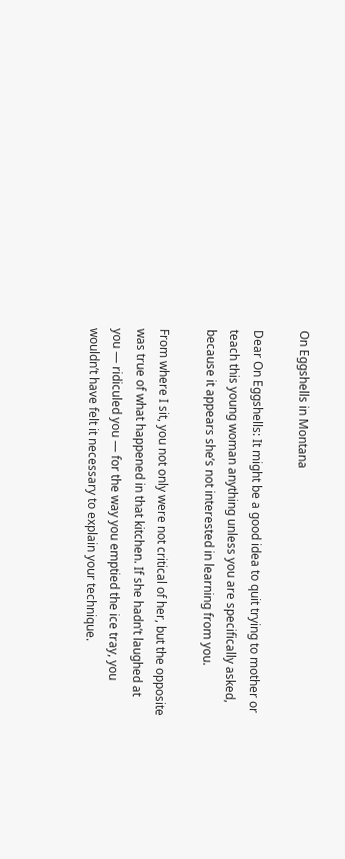On Eggshells in Montana

Dear On Eggshells: It might be a good idea to quit trying to mother or teach this young woman anything unless you are specifically asked, because it appears she’s not interested in learning from you.

From where I sit, you not only were not critical of her, but the opposite was true of what happened in that kitchen. If she hadn’t laughed at you — ridiculed you — for the way you emptied the ice tray, you wouldn’t have felt it necessary to explain your technique.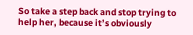So take a step back and stop trying to help her, because it’s obviously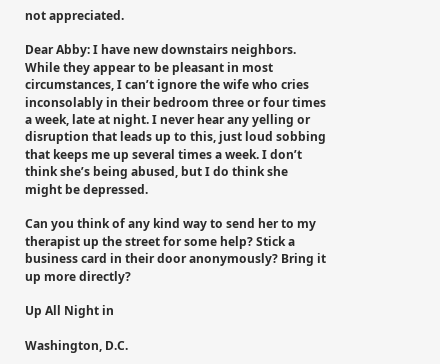not appreciated.

Dear Abby: I have new downstairs neighbors. While they appear to be pleasant in most circumstances, I can’t ignore the wife who cries inconsolably in their bedroom three or four times a week, late at night. I never hear any yelling or disruption that leads up to this, just loud sobbing that keeps me up several times a week. I don’t think she’s being abused, but I do think she might be depressed.

Can you think of any kind way to send her to my therapist up the street for some help? Stick a business card in their door anonymously? Bring it up more directly?

Up All Night in

Washington, D.C.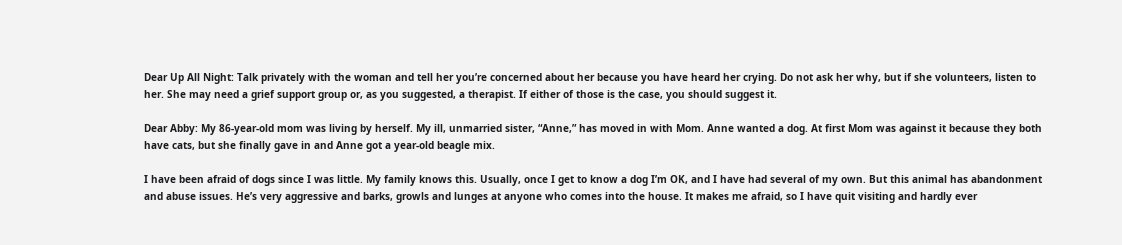Dear Up All Night: Talk privately with the woman and tell her you’re concerned about her because you have heard her crying. Do not ask her why, but if she volunteers, listen to her. She may need a grief support group or, as you suggested, a therapist. If either of those is the case, you should suggest it.

Dear Abby: My 86-year-old mom was living by herself. My ill, unmarried sister, “Anne,” has moved in with Mom. Anne wanted a dog. At first Mom was against it because they both have cats, but she finally gave in and Anne got a year-old beagle mix.

I have been afraid of dogs since I was little. My family knows this. Usually, once I get to know a dog I’m OK, and I have had several of my own. But this animal has abandonment and abuse issues. He’s very aggressive and barks, growls and lunges at anyone who comes into the house. It makes me afraid, so I have quit visiting and hardly ever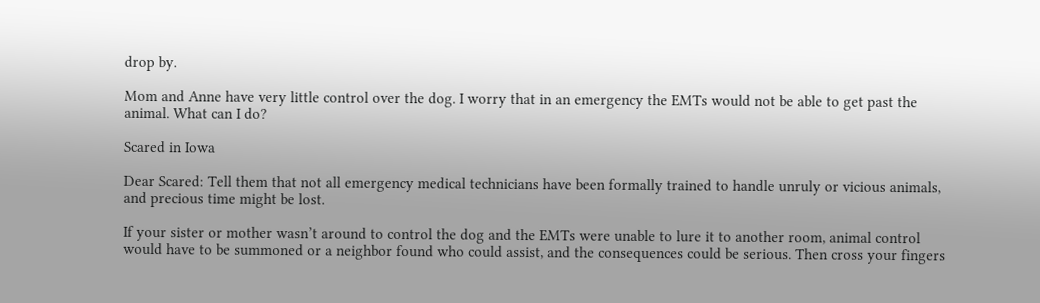drop by.

Mom and Anne have very little control over the dog. I worry that in an emergency the EMTs would not be able to get past the animal. What can I do?

Scared in Iowa

Dear Scared: Tell them that not all emergency medical technicians have been formally trained to handle unruly or vicious animals, and precious time might be lost.

If your sister or mother wasn’t around to control the dog and the EMTs were unable to lure it to another room, animal control would have to be summoned or a neighbor found who could assist, and the consequences could be serious. Then cross your fingers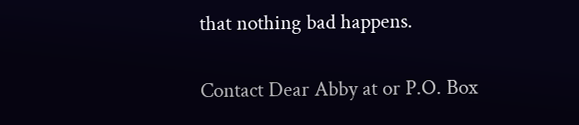that nothing bad happens.

Contact Dear Abby at or P.O. Box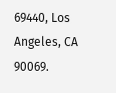69440, Los Angeles, CA 90069.